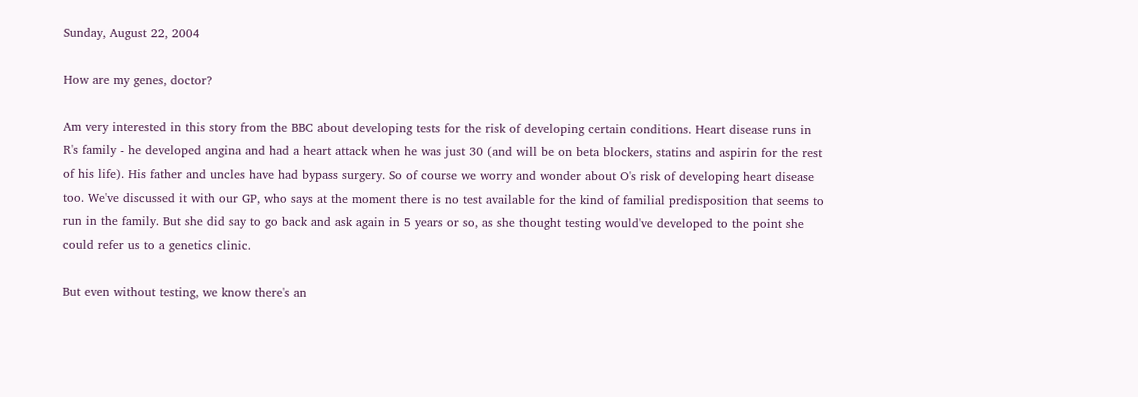Sunday, August 22, 2004

How are my genes, doctor?

Am very interested in this story from the BBC about developing tests for the risk of developing certain conditions. Heart disease runs in R's family - he developed angina and had a heart attack when he was just 30 (and will be on beta blockers, statins and aspirin for the rest of his life). His father and uncles have had bypass surgery. So of course we worry and wonder about O's risk of developing heart disease too. We've discussed it with our GP, who says at the moment there is no test available for the kind of familial predisposition that seems to run in the family. But she did say to go back and ask again in 5 years or so, as she thought testing would've developed to the point she could refer us to a genetics clinic.

But even without testing, we know there's an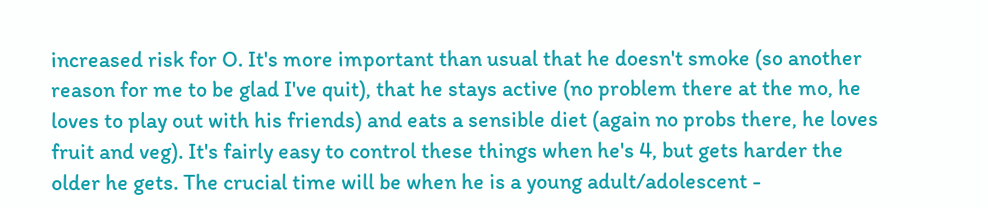increased risk for O. It's more important than usual that he doesn't smoke (so another reason for me to be glad I've quit), that he stays active (no problem there at the mo, he loves to play out with his friends) and eats a sensible diet (again no probs there, he loves fruit and veg). It's fairly easy to control these things when he's 4, but gets harder the older he gets. The crucial time will be when he is a young adult/adolescent -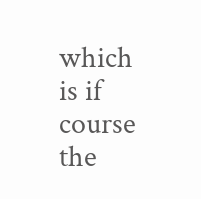which is if course the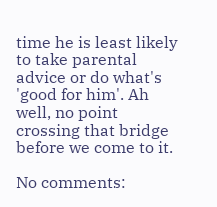time he is least likely to take parental advice or do what's 'good for him'. Ah well, no point crossing that bridge before we come to it.

No comments: